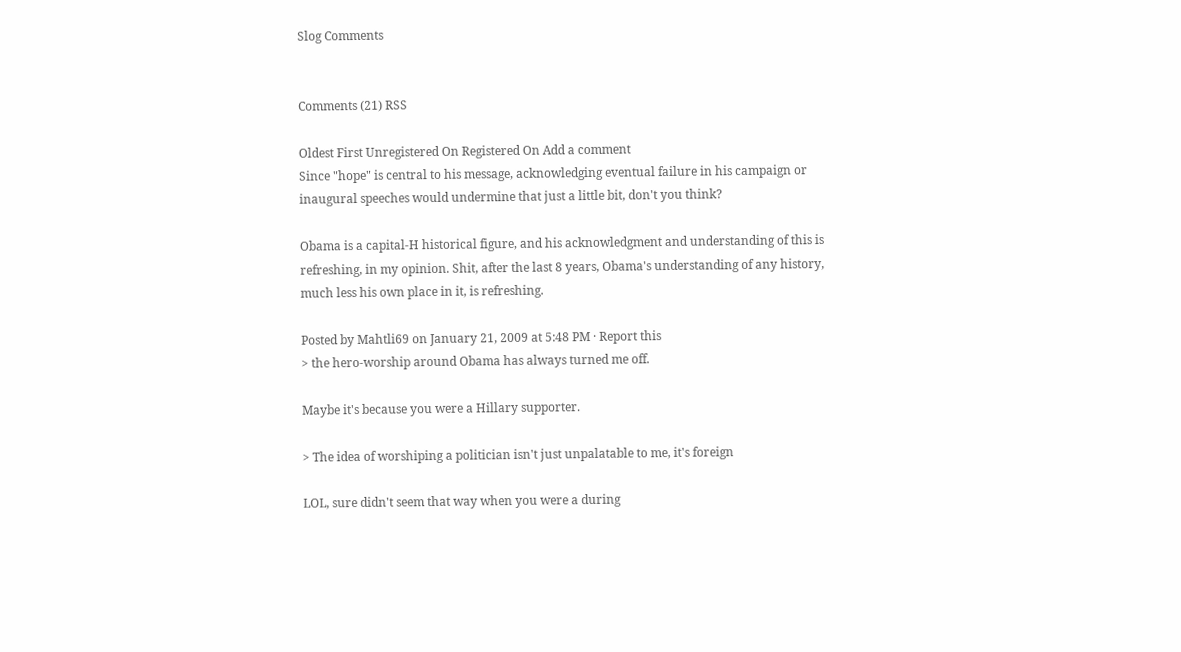Slog Comments


Comments (21) RSS

Oldest First Unregistered On Registered On Add a comment
Since "hope" is central to his message, acknowledging eventual failure in his campaign or inaugural speeches would undermine that just a little bit, don't you think?

Obama is a capital-H historical figure, and his acknowledgment and understanding of this is refreshing, in my opinion. Shit, after the last 8 years, Obama's understanding of any history, much less his own place in it, is refreshing.

Posted by Mahtli69 on January 21, 2009 at 5:48 PM · Report this
> the hero-worship around Obama has always turned me off.

Maybe it's because you were a Hillary supporter.

> The idea of worshiping a politician isn't just unpalatable to me, it's foreign

LOL, sure didn't seem that way when you were a during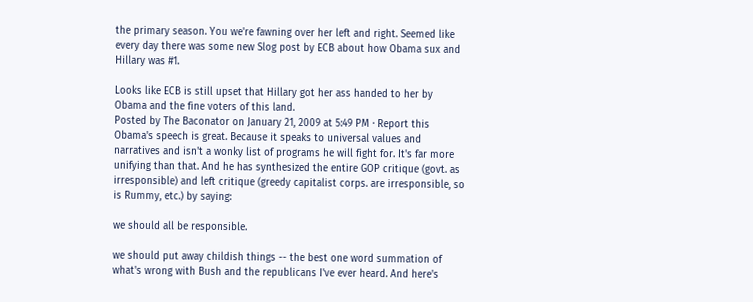the primary season. You we're fawning over her left and right. Seemed like every day there was some new Slog post by ECB about how Obama sux and Hillary was #1.

Looks like ECB is still upset that Hillary got her ass handed to her by Obama and the fine voters of this land.
Posted by The Baconator on January 21, 2009 at 5:49 PM · Report this
Obama's speech is great. Because it speaks to universal values and narratives and isn't a wonky list of programs he will fight for. It's far more unifying than that. And he has synthesized the entire GOP critique (govt. as irresponsible) and left critique (greedy capitalist corps. are irresponsible, so is Rummy, etc.) by saying:

we should all be responsible.

we should put away childish things -- the best one word summation of what's wrong with Bush and the republicans I've ever heard. And here's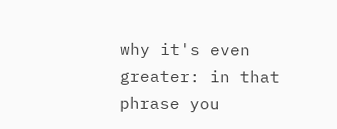why it's even greater: in that phrase you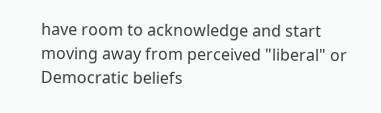have room to acknowledge and start moving away from perceived "liberal" or Democratic beliefs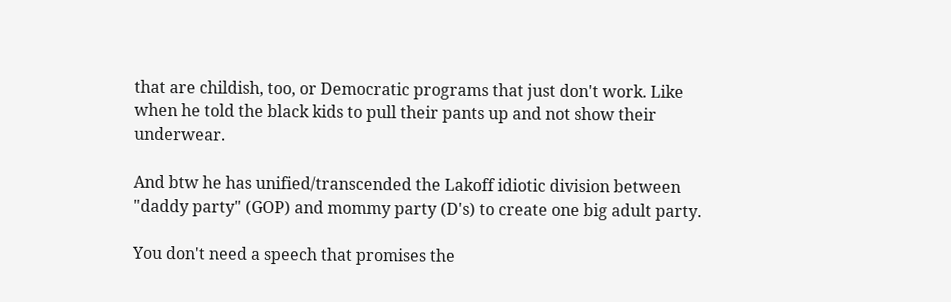that are childish, too, or Democratic programs that just don't work. Like when he told the black kids to pull their pants up and not show their underwear.

And btw he has unified/transcended the Lakoff idiotic division between "daddy party" (GOP) and mommy party (D's) to create one big adult party.

You don't need a speech that promises the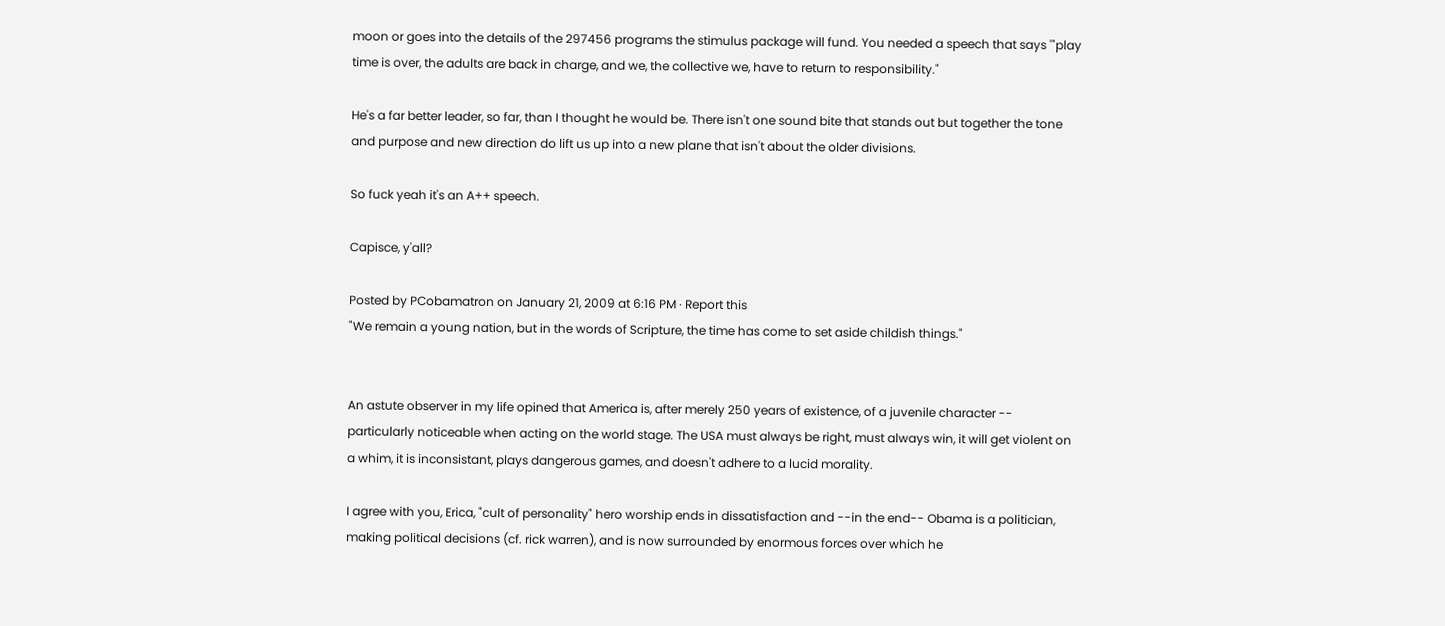moon or goes into the details of the 297456 programs the stimulus package will fund. You needed a speech that says '"play time is over, the adults are back in charge, and we, the collective we, have to return to responsibility."

He's a far better leader, so far, than I thought he would be. There isn't one sound bite that stands out but together the tone and purpose and new direction do lift us up into a new plane that isn't about the older divisions.

So fuck yeah it's an A++ speech.

Capisce, y'all?

Posted by PCobamatron on January 21, 2009 at 6:16 PM · Report this
"We remain a young nation, but in the words of Scripture, the time has come to set aside childish things."


An astute observer in my life opined that America is, after merely 250 years of existence, of a juvenile character -- particularly noticeable when acting on the world stage. The USA must always be right, must always win, it will get violent on a whim, it is inconsistant, plays dangerous games, and doesn't adhere to a lucid morality.

I agree with you, Erica, "cult of personality" hero worship ends in dissatisfaction and --in the end-- Obama is a politician, making political decisions (cf. rick warren), and is now surrounded by enormous forces over which he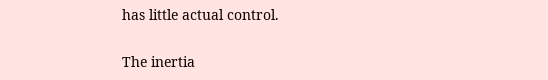has little actual control.

The inertia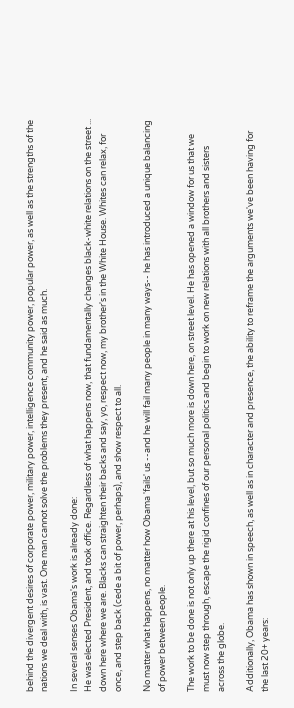behind the divergent desires of corporate power, military power, intelligence community power, popular power, as well as the strengths of the nations we deal with, is vast. One man cannot solve the problems they present, and he said as much.

In several senses Obama's work is already done:
He was elected President, and took office. Regardless of what happens now, that fundamentally changes black-white relations on the street ... down here where we are. Blacks can straighten their backs and say, yo, respect now, my brother's in the White House. Whites can relax, for once, and step back (cede a bit of power, perhaps), and show respect to all.

No matter what happens, no matter how Obama 'fails' us --and he will fail many people in many ways-- he has introduced a unique balancing of power between people.

The work to be done is not only up there at his level, but so much more is down here, on street level. He has opened a window for us that we must now step through, escape the rigid confines of our personal politics and begin to work on new relations with all brothers and sisters across the globe.

Additionally, Obama has shown in speech, as well as in character and presence, the ability to reframe the arguments we've been having for the last 20+ years: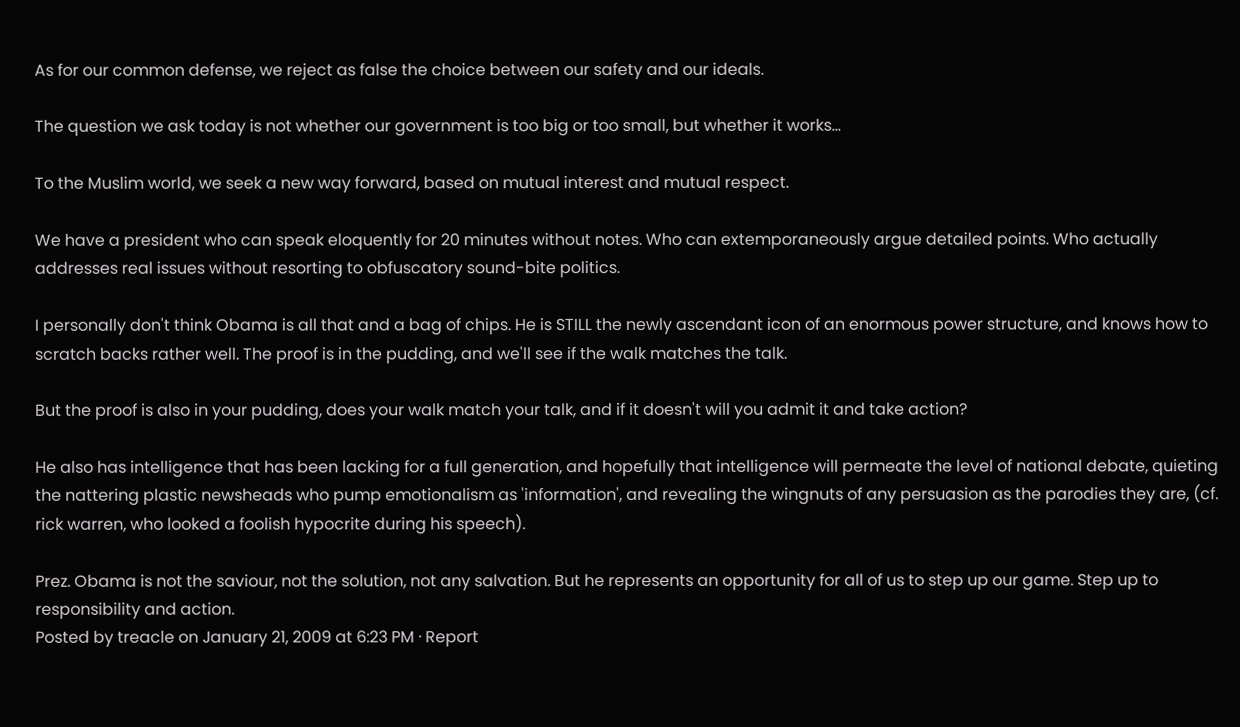As for our common defense, we reject as false the choice between our safety and our ideals.

The question we ask today is not whether our government is too big or too small, but whether it works...

To the Muslim world, we seek a new way forward, based on mutual interest and mutual respect.

We have a president who can speak eloquently for 20 minutes without notes. Who can extemporaneously argue detailed points. Who actually addresses real issues without resorting to obfuscatory sound-bite politics.

I personally don't think Obama is all that and a bag of chips. He is STILL the newly ascendant icon of an enormous power structure, and knows how to scratch backs rather well. The proof is in the pudding, and we'll see if the walk matches the talk.

But the proof is also in your pudding, does your walk match your talk, and if it doesn't will you admit it and take action?

He also has intelligence that has been lacking for a full generation, and hopefully that intelligence will permeate the level of national debate, quieting the nattering plastic newsheads who pump emotionalism as 'information', and revealing the wingnuts of any persuasion as the parodies they are, (cf. rick warren, who looked a foolish hypocrite during his speech).

Prez. Obama is not the saviour, not the solution, not any salvation. But he represents an opportunity for all of us to step up our game. Step up to responsibility and action.
Posted by treacle on January 21, 2009 at 6:23 PM · Report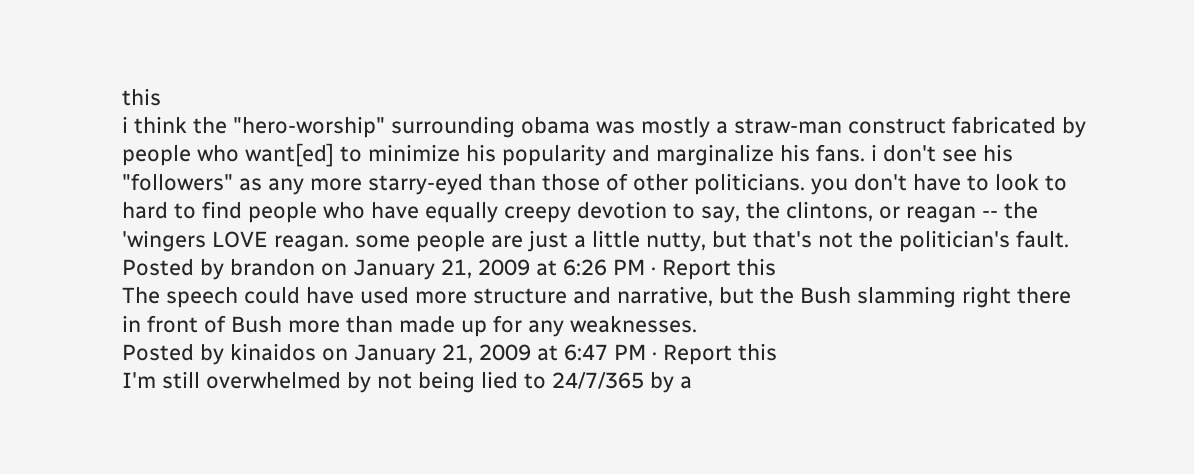this
i think the "hero-worship" surrounding obama was mostly a straw-man construct fabricated by people who want[ed] to minimize his popularity and marginalize his fans. i don't see his "followers" as any more starry-eyed than those of other politicians. you don't have to look to hard to find people who have equally creepy devotion to say, the clintons, or reagan -- the 'wingers LOVE reagan. some people are just a little nutty, but that's not the politician's fault.
Posted by brandon on January 21, 2009 at 6:26 PM · Report this
The speech could have used more structure and narrative, but the Bush slamming right there in front of Bush more than made up for any weaknesses.
Posted by kinaidos on January 21, 2009 at 6:47 PM · Report this
I'm still overwhelmed by not being lied to 24/7/365 by a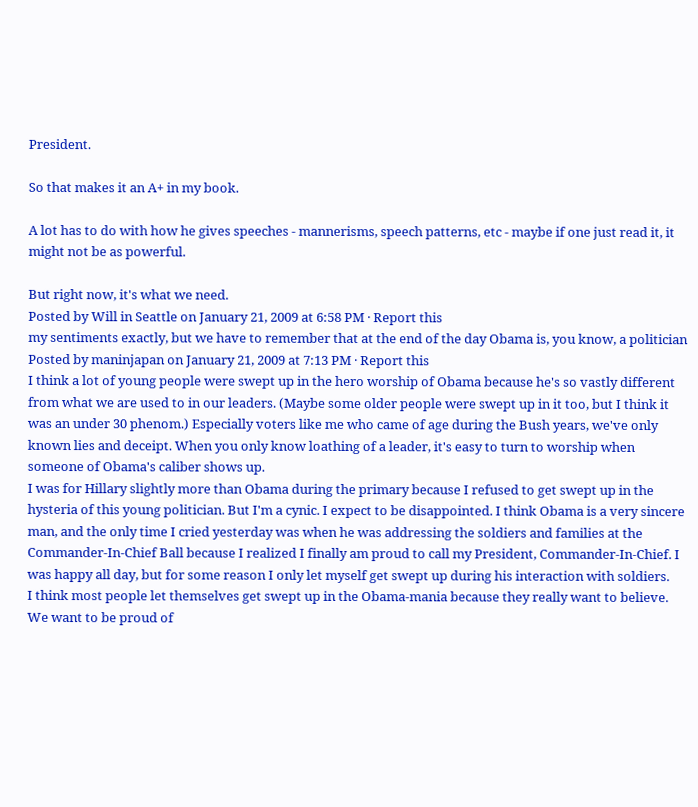President.

So that makes it an A+ in my book.

A lot has to do with how he gives speeches - mannerisms, speech patterns, etc - maybe if one just read it, it might not be as powerful.

But right now, it's what we need.
Posted by Will in Seattle on January 21, 2009 at 6:58 PM · Report this
my sentiments exactly, but we have to remember that at the end of the day Obama is, you know, a politician
Posted by maninjapan on January 21, 2009 at 7:13 PM · Report this
I think a lot of young people were swept up in the hero worship of Obama because he's so vastly different from what we are used to in our leaders. (Maybe some older people were swept up in it too, but I think it was an under 30 phenom.) Especially voters like me who came of age during the Bush years, we've only known lies and deceipt. When you only know loathing of a leader, it's easy to turn to worship when someone of Obama's caliber shows up.
I was for Hillary slightly more than Obama during the primary because I refused to get swept up in the hysteria of this young politician. But I'm a cynic. I expect to be disappointed. I think Obama is a very sincere man, and the only time I cried yesterday was when he was addressing the soldiers and families at the Commander-In-Chief Ball because I realized I finally am proud to call my President, Commander-In-Chief. I was happy all day, but for some reason I only let myself get swept up during his interaction with soldiers.
I think most people let themselves get swept up in the Obama-mania because they really want to believe. We want to be proud of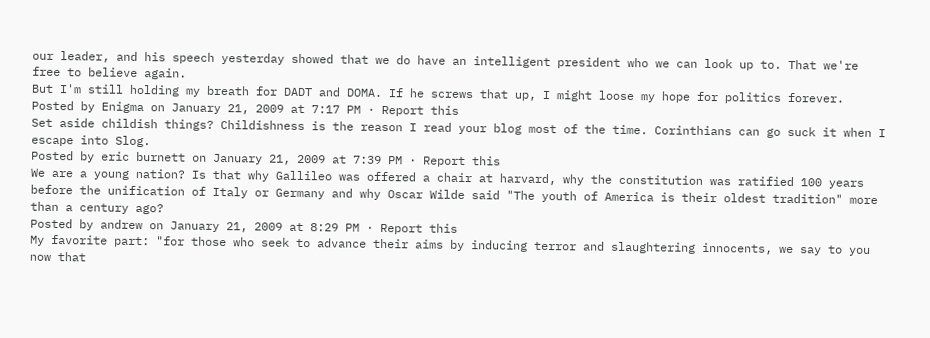our leader, and his speech yesterday showed that we do have an intelligent president who we can look up to. That we're free to believe again.
But I'm still holding my breath for DADT and DOMA. If he screws that up, I might loose my hope for politics forever.
Posted by Enigma on January 21, 2009 at 7:17 PM · Report this
Set aside childish things? Childishness is the reason I read your blog most of the time. Corinthians can go suck it when I escape into Slog.
Posted by eric burnett on January 21, 2009 at 7:39 PM · Report this
We are a young nation? Is that why Gallileo was offered a chair at harvard, why the constitution was ratified 100 years before the unification of Italy or Germany and why Oscar Wilde said "The youth of America is their oldest tradition" more than a century ago?
Posted by andrew on January 21, 2009 at 8:29 PM · Report this
My favorite part: "for those who seek to advance their aims by inducing terror and slaughtering innocents, we say to you now that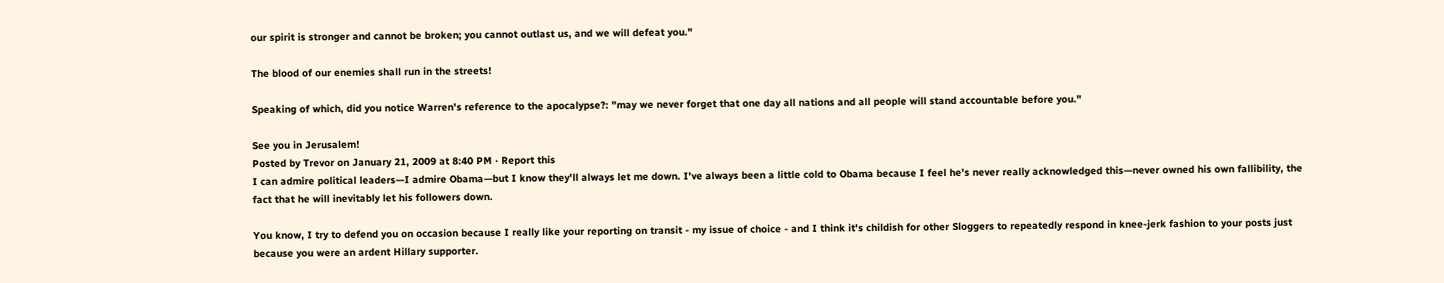our spirit is stronger and cannot be broken; you cannot outlast us, and we will defeat you."

The blood of our enemies shall run in the streets!

Speaking of which, did you notice Warren's reference to the apocalypse?: "may we never forget that one day all nations and all people will stand accountable before you."

See you in Jerusalem!
Posted by Trevor on January 21, 2009 at 8:40 PM · Report this
I can admire political leaders—I admire Obama—but I know they'll always let me down. I've always been a little cold to Obama because I feel he's never really acknowledged this—never owned his own fallibility, the fact that he will inevitably let his followers down.

You know, I try to defend you on occasion because I really like your reporting on transit - my issue of choice - and I think it's childish for other Sloggers to repeatedly respond in knee-jerk fashion to your posts just because you were an ardent Hillary supporter.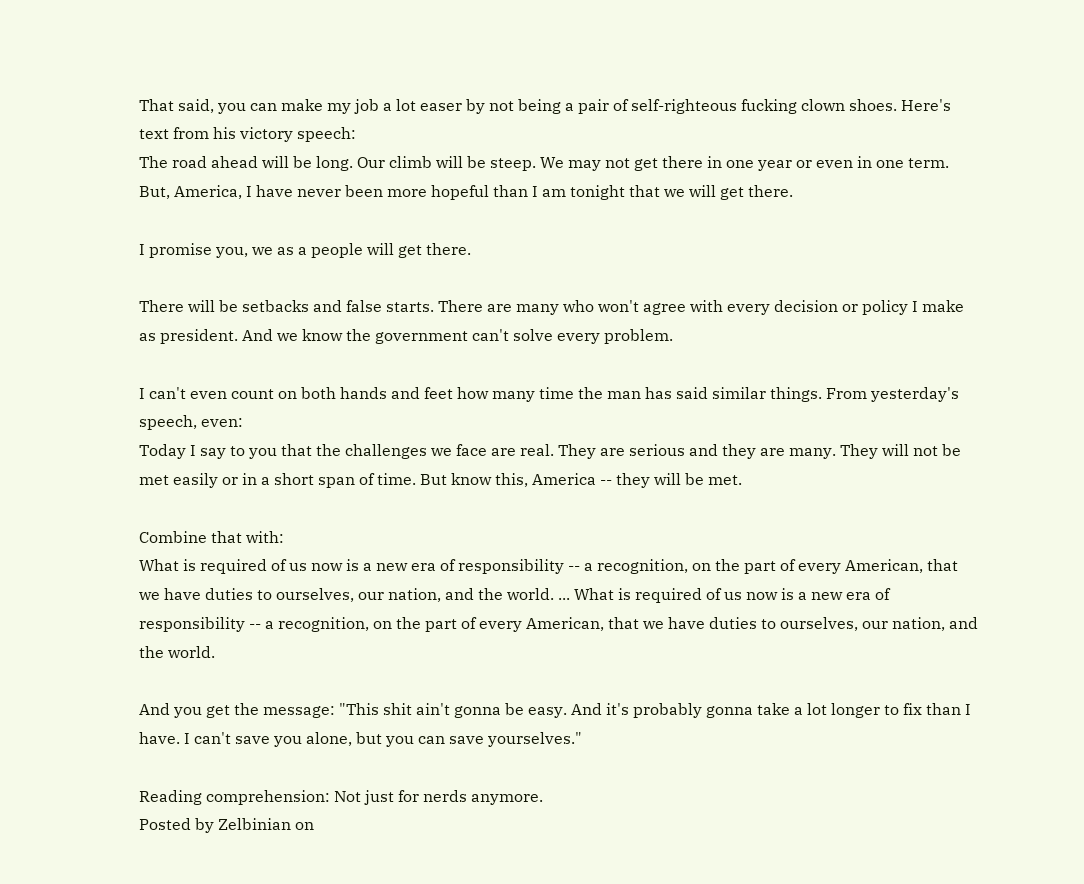That said, you can make my job a lot easer by not being a pair of self-righteous fucking clown shoes. Here's text from his victory speech:
The road ahead will be long. Our climb will be steep. We may not get there in one year or even in one term. But, America, I have never been more hopeful than I am tonight that we will get there.

I promise you, we as a people will get there.

There will be setbacks and false starts. There are many who won't agree with every decision or policy I make as president. And we know the government can't solve every problem.

I can't even count on both hands and feet how many time the man has said similar things. From yesterday's speech, even:
Today I say to you that the challenges we face are real. They are serious and they are many. They will not be met easily or in a short span of time. But know this, America -- they will be met.

Combine that with:
What is required of us now is a new era of responsibility -- a recognition, on the part of every American, that we have duties to ourselves, our nation, and the world. ... What is required of us now is a new era of responsibility -- a recognition, on the part of every American, that we have duties to ourselves, our nation, and the world.

And you get the message: "This shit ain't gonna be easy. And it's probably gonna take a lot longer to fix than I have. I can't save you alone, but you can save yourselves."

Reading comprehension: Not just for nerds anymore.
Posted by Zelbinian on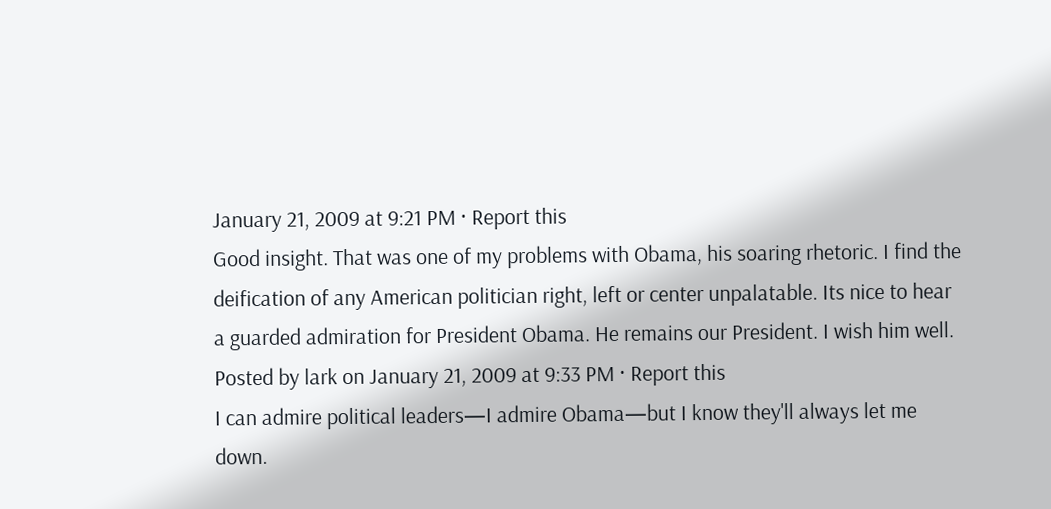January 21, 2009 at 9:21 PM · Report this
Good insight. That was one of my problems with Obama, his soaring rhetoric. I find the deification of any American politician right, left or center unpalatable. Its nice to hear a guarded admiration for President Obama. He remains our President. I wish him well.
Posted by lark on January 21, 2009 at 9:33 PM · Report this
I can admire political leaders—I admire Obama—but I know they'll always let me down.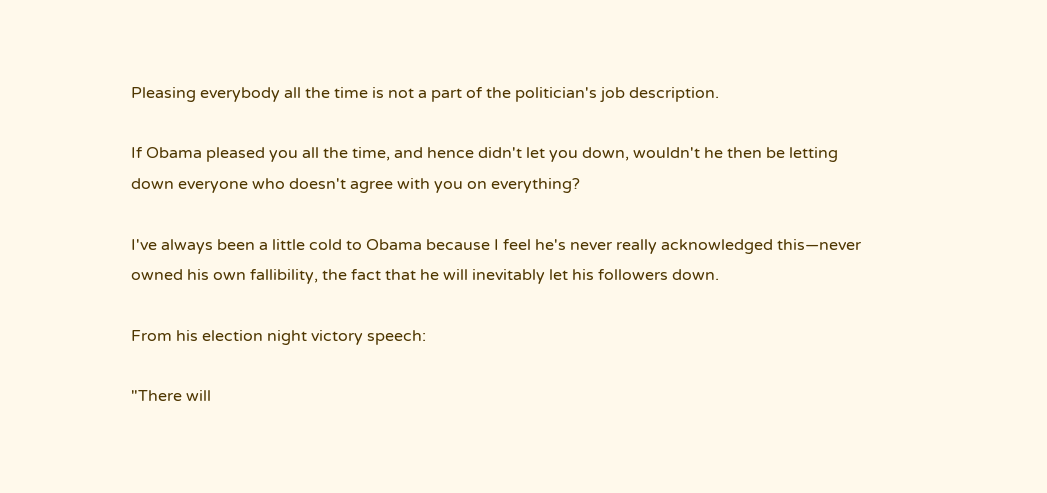Pleasing everybody all the time is not a part of the politician's job description.

If Obama pleased you all the time, and hence didn't let you down, wouldn't he then be letting down everyone who doesn't agree with you on everything?

I've always been a little cold to Obama because I feel he's never really acknowledged this—never owned his own fallibility, the fact that he will inevitably let his followers down.

From his election night victory speech:

"There will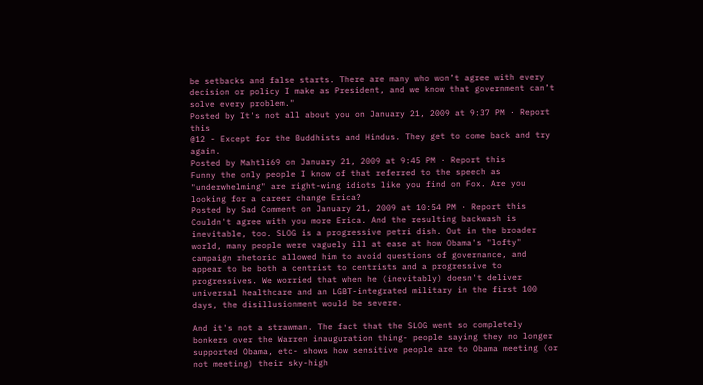be setbacks and false starts. There are many who won’t agree with every decision or policy I make as President, and we know that government can’t solve every problem."
Posted by It's not all about you on January 21, 2009 at 9:37 PM · Report this
@12 - Except for the Buddhists and Hindus. They get to come back and try again.
Posted by Mahtli69 on January 21, 2009 at 9:45 PM · Report this
Funny the only people I know of that referred to the speech as "underwhelming" are right-wing idiots like you find on Fox. Are you looking for a career change Erica?
Posted by Sad Comment on January 21, 2009 at 10:54 PM · Report this
Couldn't agree with you more Erica. And the resulting backwash is inevitable, too. SLOG is a progressive petri dish. Out in the broader world, many people were vaguely ill at ease at how Obama's "lofty" campaign rhetoric allowed him to avoid questions of governance, and appear to be both a centrist to centrists and a progressive to progressives. We worried that when he (inevitably) doesn't deliver universal healthcare and an LGBT-integrated military in the first 100 days, the disillusionment would be severe.

And it's not a strawman. The fact that the SLOG went so completely bonkers over the Warren inauguration thing- people saying they no longer supported Obama, etc- shows how sensitive people are to Obama meeting (or not meeting) their sky-high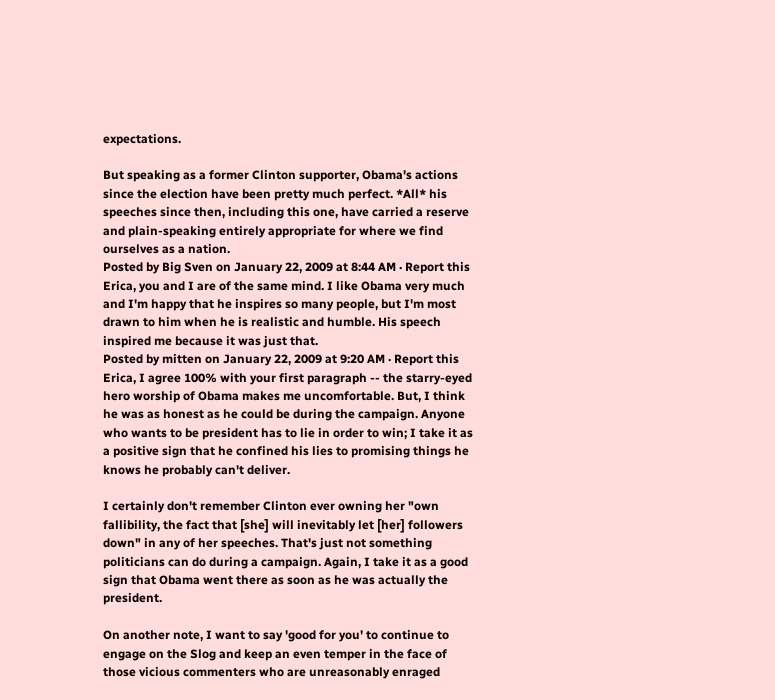expectations.

But speaking as a former Clinton supporter, Obama's actions since the election have been pretty much perfect. *All* his speeches since then, including this one, have carried a reserve and plain-speaking entirely appropriate for where we find ourselves as a nation.
Posted by Big Sven on January 22, 2009 at 8:44 AM · Report this
Erica, you and I are of the same mind. I like Obama very much and I'm happy that he inspires so many people, but I'm most drawn to him when he is realistic and humble. His speech inspired me because it was just that.
Posted by mitten on January 22, 2009 at 9:20 AM · Report this
Erica, I agree 100% with your first paragraph -- the starry-eyed hero worship of Obama makes me uncomfortable. But, I think he was as honest as he could be during the campaign. Anyone who wants to be president has to lie in order to win; I take it as a positive sign that he confined his lies to promising things he knows he probably can't deliver.

I certainly don't remember Clinton ever owning her "own fallibility, the fact that [she] will inevitably let [her] followers down" in any of her speeches. That's just not something politicians can do during a campaign. Again, I take it as a good sign that Obama went there as soon as he was actually the president.

On another note, I want to say 'good for you' to continue to engage on the Slog and keep an even temper in the face of those vicious commenters who are unreasonably enraged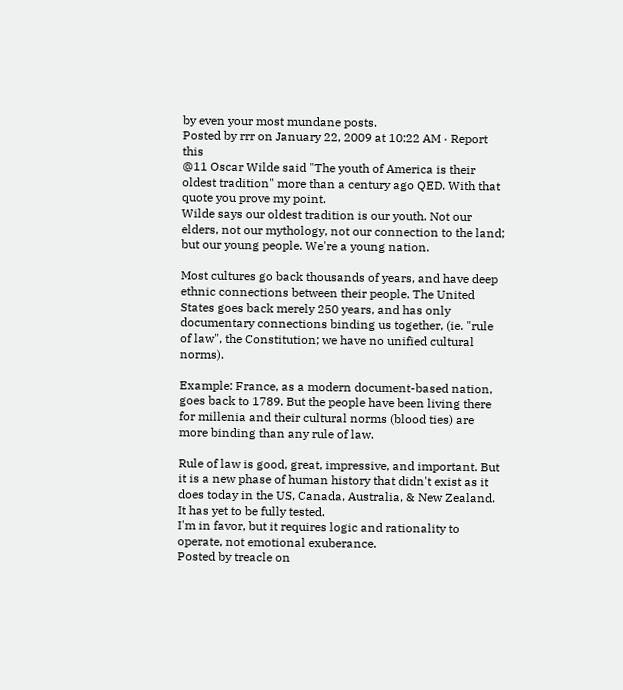by even your most mundane posts.
Posted by rrr on January 22, 2009 at 10:22 AM · Report this
@11 Oscar Wilde said "The youth of America is their oldest tradition" more than a century ago QED. With that quote you prove my point.
Wilde says our oldest tradition is our youth. Not our elders, not our mythology, not our connection to the land; but our young people. We're a young nation.

Most cultures go back thousands of years, and have deep ethnic connections between their people. The United States goes back merely 250 years, and has only documentary connections binding us together, (ie. "rule of law", the Constitution; we have no unified cultural norms).

Example: France, as a modern document-based nation, goes back to 1789. But the people have been living there for millenia and their cultural norms (blood ties) are more binding than any rule of law.

Rule of law is good, great, impressive, and important. But it is a new phase of human history that didn't exist as it does today in the US, Canada, Australia, & New Zealand. It has yet to be fully tested.
I'm in favor, but it requires logic and rationality to operate, not emotional exuberance.
Posted by treacle on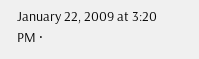January 22, 2009 at 3:20 PM ·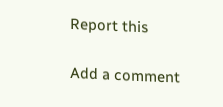Report this

Add a comment